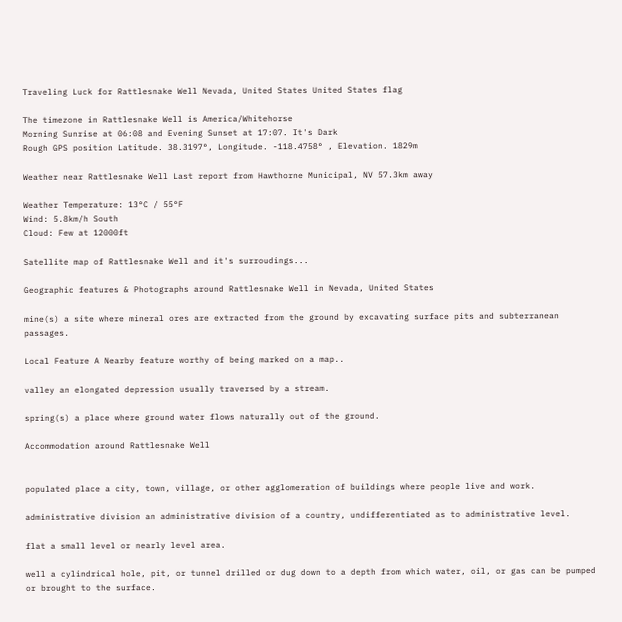Traveling Luck for Rattlesnake Well Nevada, United States United States flag

The timezone in Rattlesnake Well is America/Whitehorse
Morning Sunrise at 06:08 and Evening Sunset at 17:07. It's Dark
Rough GPS position Latitude. 38.3197°, Longitude. -118.4758° , Elevation. 1829m

Weather near Rattlesnake Well Last report from Hawthorne Municipal, NV 57.3km away

Weather Temperature: 13°C / 55°F
Wind: 5.8km/h South
Cloud: Few at 12000ft

Satellite map of Rattlesnake Well and it's surroudings...

Geographic features & Photographs around Rattlesnake Well in Nevada, United States

mine(s) a site where mineral ores are extracted from the ground by excavating surface pits and subterranean passages.

Local Feature A Nearby feature worthy of being marked on a map..

valley an elongated depression usually traversed by a stream.

spring(s) a place where ground water flows naturally out of the ground.

Accommodation around Rattlesnake Well


populated place a city, town, village, or other agglomeration of buildings where people live and work.

administrative division an administrative division of a country, undifferentiated as to administrative level.

flat a small level or nearly level area.

well a cylindrical hole, pit, or tunnel drilled or dug down to a depth from which water, oil, or gas can be pumped or brought to the surface.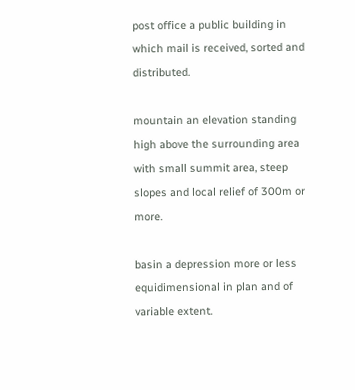post office a public building in which mail is received, sorted and distributed.

mountain an elevation standing high above the surrounding area with small summit area, steep slopes and local relief of 300m or more.

basin a depression more or less equidimensional in plan and of variable extent.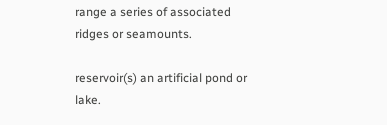range a series of associated ridges or seamounts.

reservoir(s) an artificial pond or lake.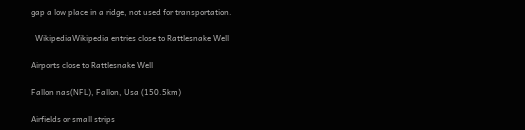gap a low place in a ridge, not used for transportation.

  WikipediaWikipedia entries close to Rattlesnake Well

Airports close to Rattlesnake Well

Fallon nas(NFL), Fallon, Usa (150.5km)

Airfields or small strips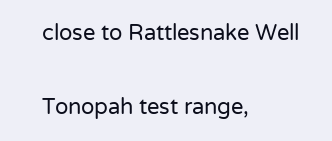close to Rattlesnake Well

Tonopah test range,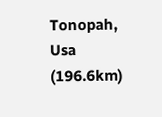Tonopah, Usa (196.6km)